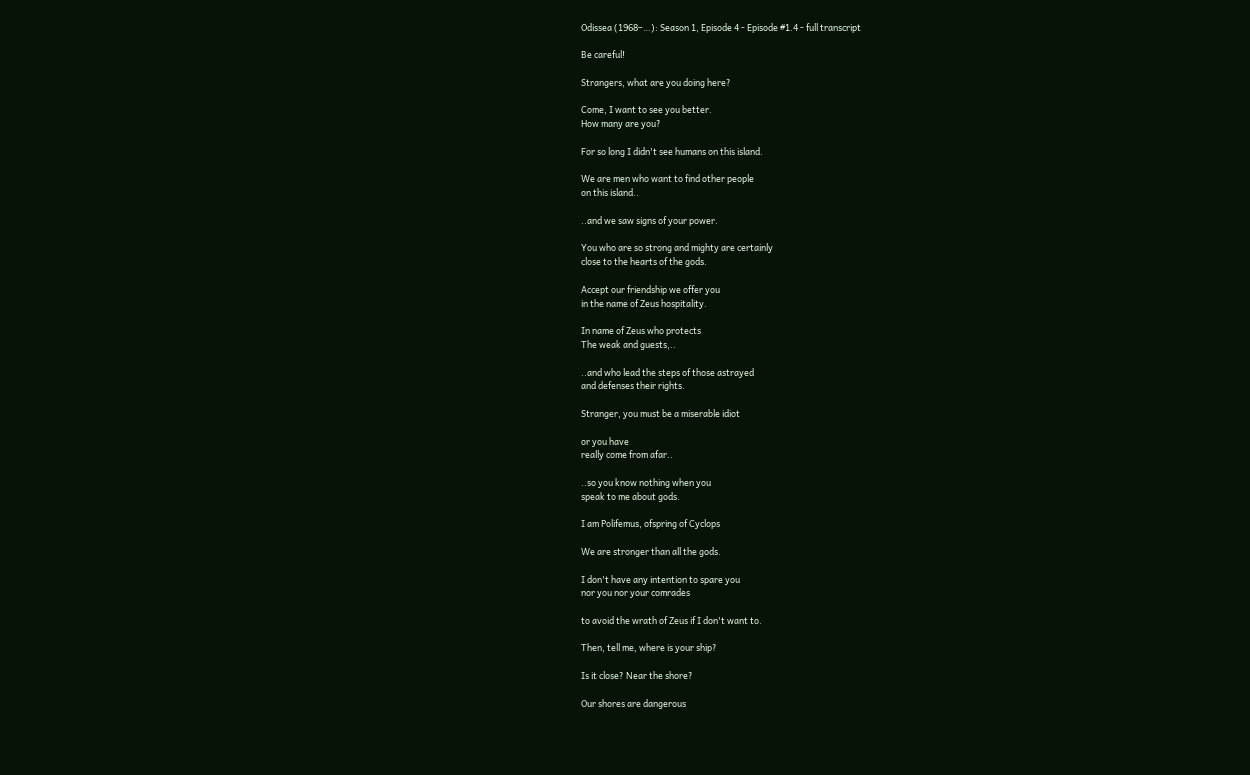Odissea (1968–…): Season 1, Episode 4 - Episode #1.4 - full transcript

Be careful!

Strangers, what are you doing here?

Come, I want to see you better.
How many are you?

For so long I didn't see humans on this island.

We are men who want to find other people
on this island..

..and we saw signs of your power.

You who are so strong and mighty are certainly
close to the hearts of the gods.

Accept our friendship we offer you
in the name of Zeus hospitality.

In name of Zeus who protects
The weak and guests,..

..and who lead the steps of those astrayed
and defenses their rights.

Stranger, you must be a miserable idiot

or you have
really come from afar..

..so you know nothing when you
speak to me about gods.

I am Polifemus, ofspring of Cyclops

We are stronger than all the gods.

I don't have any intention to spare you
nor you nor your comrades

to avoid the wrath of Zeus if I don't want to.

Then, tell me, where is your ship?

Is it close? Near the shore?

Our shores are dangerous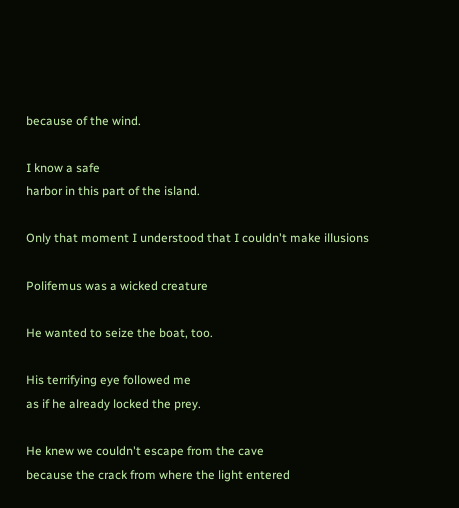because of the wind.

I know a safe
harbor in this part of the island.

Only that moment I understood that I couldn't make illusions

Polifemus was a wicked creature

He wanted to seize the boat, too.

His terrifying eye followed me
as if he already locked the prey.

He knew we couldn't escape from the cave
because the crack from where the light entered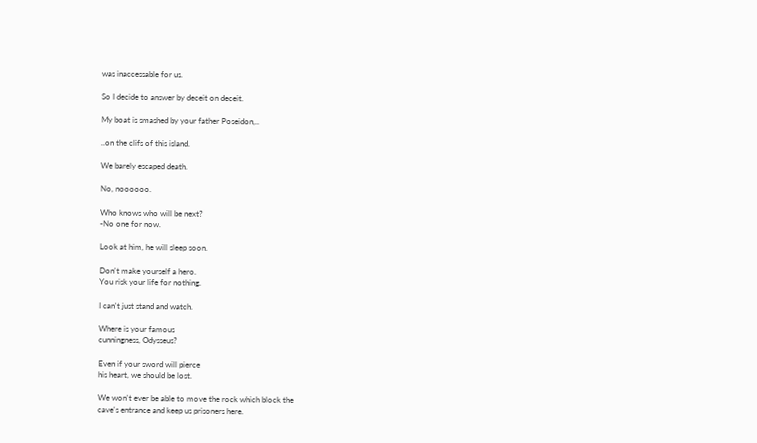was inaccessable for us.

So I decide to answer by deceit on deceit.

My boat is smashed by your father Poseidon,..

..on the clifs of this island.

We barely escaped death.

No, noooooo.

Who knows who will be next?
-No one for now.

Look at him, he will sleep soon.

Don't make yourself a hero.
You risk your life for nothing.

I can't just stand and watch.

Where is your famous
cunningness, Odysseus?

Even if your sword will pierce
his heart, we should be lost.

We won't ever be able to move the rock which block the
cave's entrance and keep us prisoners here.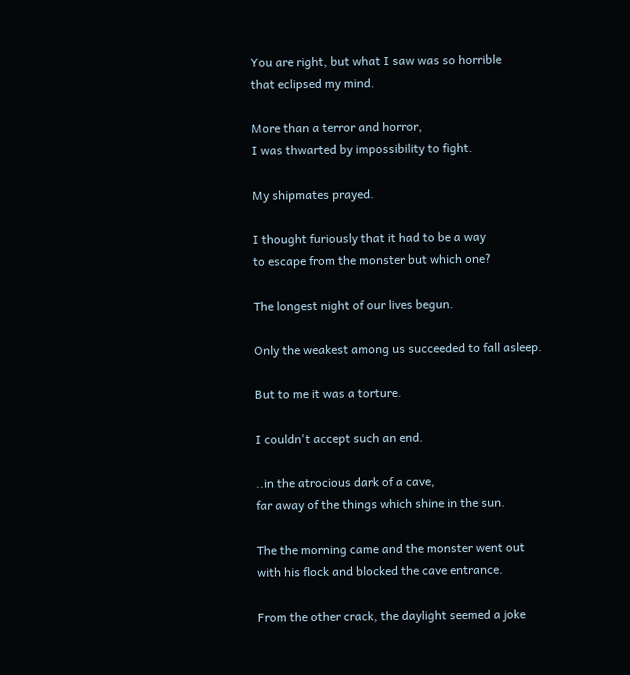You are right, but what I saw was so horrible
that eclipsed my mind.

More than a terror and horror,
I was thwarted by impossibility to fight.

My shipmates prayed.

I thought furiously that it had to be a way
to escape from the monster but which one?

The longest night of our lives begun.

Only the weakest among us succeeded to fall asleep.

But to me it was a torture.

I couldn't accept such an end.

..in the atrocious dark of a cave,
far away of the things which shine in the sun.

The the morning came and the monster went out
with his flock and blocked the cave entrance.

From the other crack, the daylight seemed a joke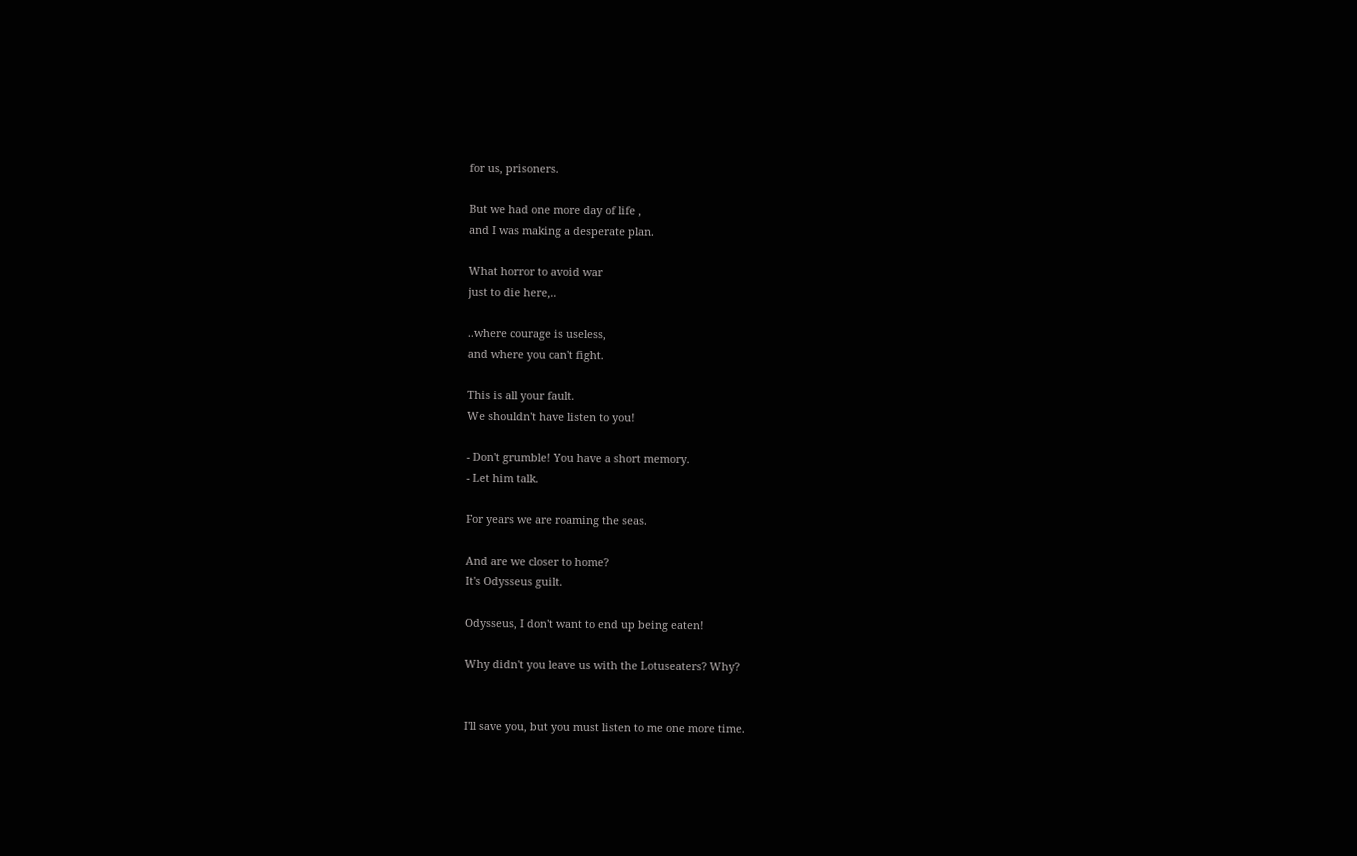for us, prisoners.

But we had one more day of life ,
and I was making a desperate plan.

What horror to avoid war
just to die here,..

..where courage is useless,
and where you can't fight.

This is all your fault.
We shouldn't have listen to you!

- Don't grumble! You have a short memory.
- Let him talk.

For years we are roaming the seas.

And are we closer to home?
It's Odysseus guilt.

Odysseus, I don't want to end up being eaten!

Why didn't you leave us with the Lotuseaters? Why?


I'll save you, but you must listen to me one more time.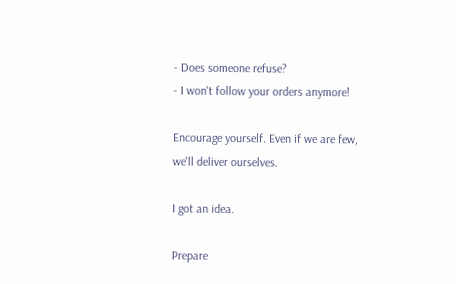- Does someone refuse?
- I won't follow your orders anymore!

Encourage yourself. Even if we are few,
we'll deliver ourselves.

I got an idea.

Prepare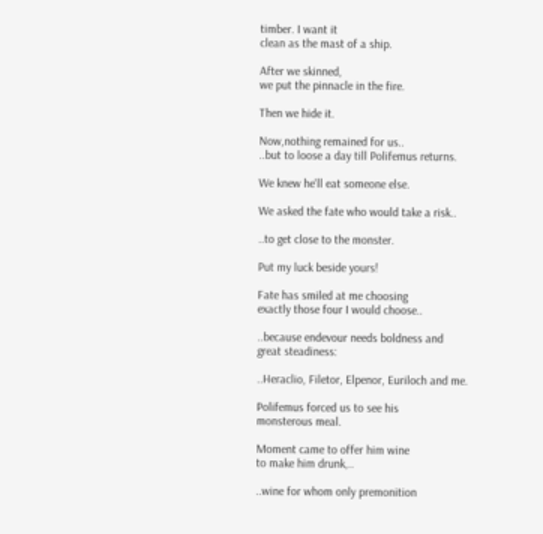timber. I want it
clean as the mast of a ship.

After we skinned,
we put the pinnacle in the fire.

Then we hide it.

Now,nothing remained for us..
..but to loose a day till Polifemus returns.

We knew he'll eat someone else.

We asked the fate who would take a risk..

..to get close to the monster.

Put my luck beside yours!

Fate has smiled at me choosing
exactly those four I would choose..

..because endevour needs boldness and
great steadiness:

..Heraclio, Filetor, Elpenor, Euriloch and me.

Polifemus forced us to see his
monsterous meal.

Moment came to offer him wine
to make him drunk,..

..wine for whom only premonition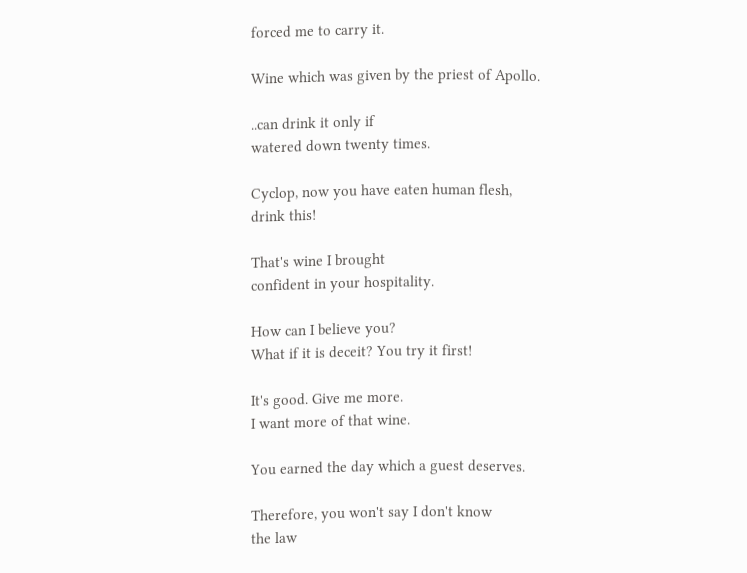forced me to carry it.

Wine which was given by the priest of Apollo.

..can drink it only if
watered down twenty times.

Cyclop, now you have eaten human flesh,
drink this!

That's wine I brought
confident in your hospitality.

How can I believe you?
What if it is deceit? You try it first!

It's good. Give me more.
I want more of that wine.

You earned the day which a guest deserves.

Therefore, you won't say I don't know
the law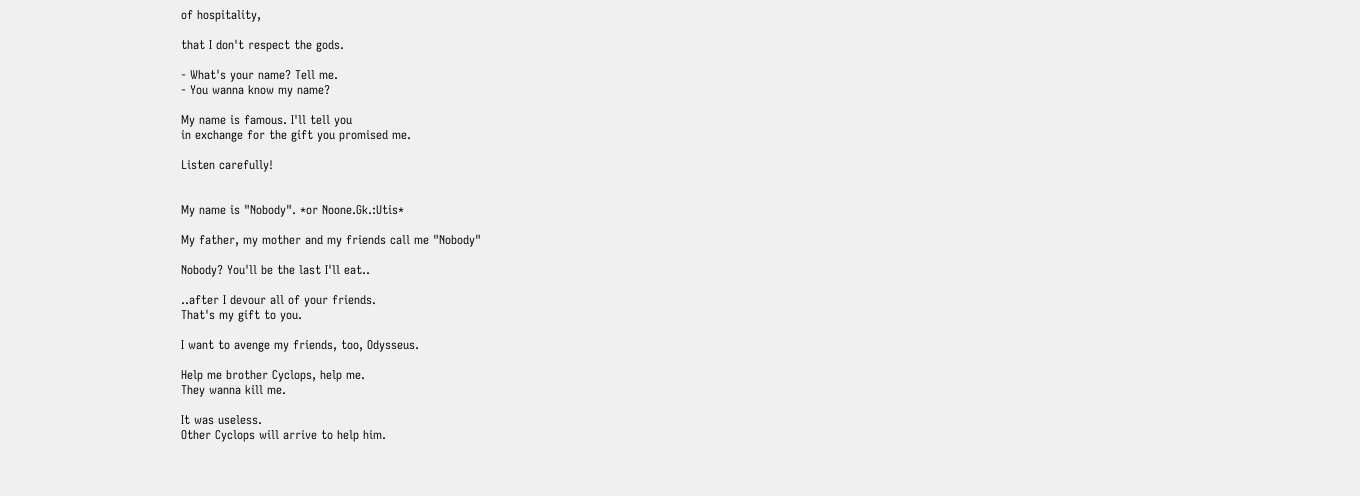of hospitality,

that I don't respect the gods.

- What's your name? Tell me.
- You wanna know my name?

My name is famous. I'll tell you
in exchange for the gift you promised me.

Listen carefully!


My name is "Nobody". *or Noone.Gk.:Utis*

My father, my mother and my friends call me "Nobody"

Nobody? You'll be the last I'll eat..

..after I devour all of your friends.
That's my gift to you.

I want to avenge my friends, too, Odysseus.

Help me brother Cyclops, help me.
They wanna kill me.

It was useless.
Other Cyclops will arrive to help him.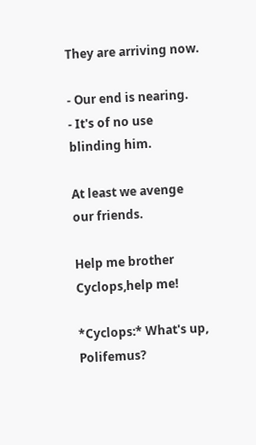They are arriving now.

- Our end is nearing.
- It's of no use blinding him.

At least we avenge our friends.

Help me brother Cyclops,help me!

*Cyclops:* What's up, Polifemus?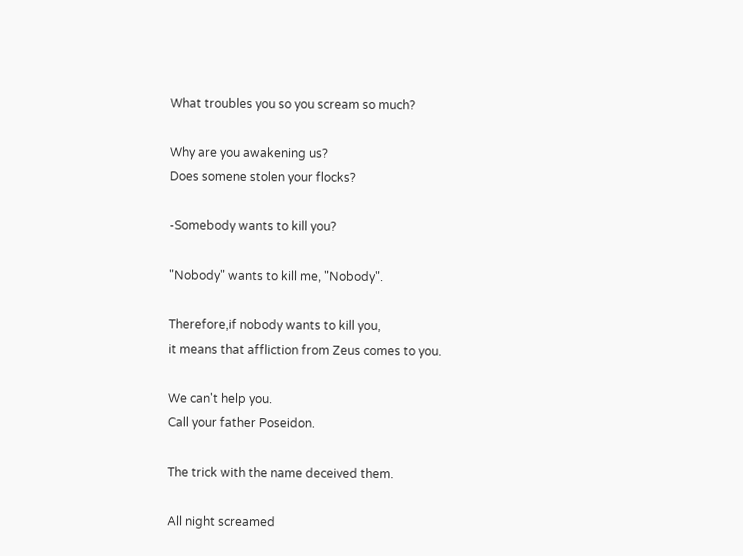What troubles you so you scream so much?

Why are you awakening us?
Does somene stolen your flocks?

-Somebody wants to kill you?

"Nobody" wants to kill me, "Nobody".

Therefore,if nobody wants to kill you,
it means that affliction from Zeus comes to you.

We can't help you.
Call your father Poseidon.

The trick with the name deceived them.

All night screamed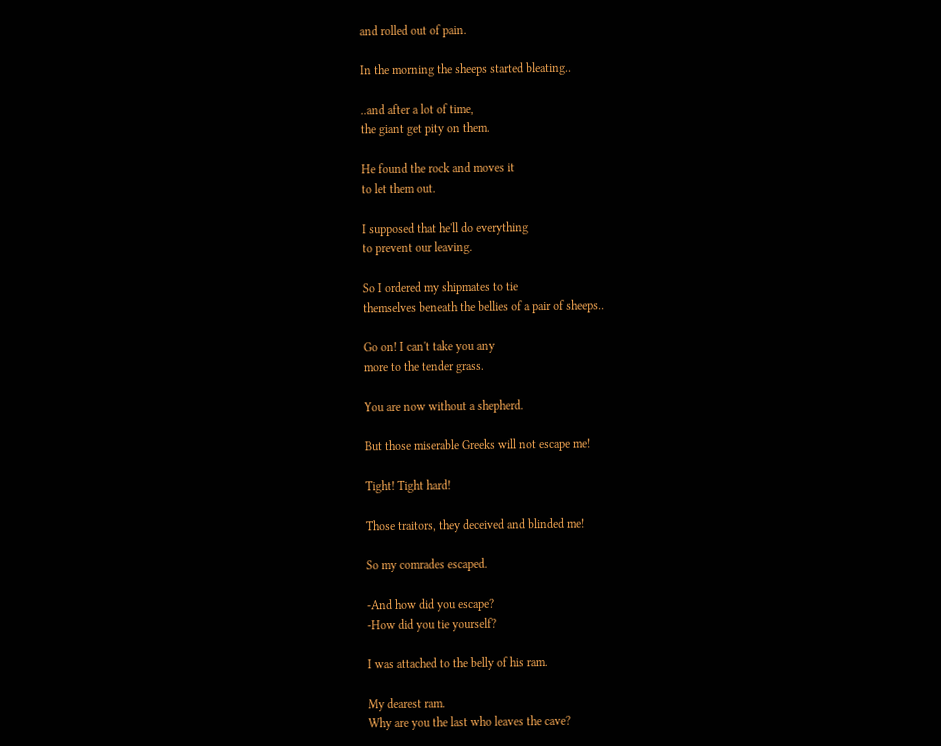and rolled out of pain.

In the morning the sheeps started bleating..

..and after a lot of time,
the giant get pity on them.

He found the rock and moves it
to let them out.

I supposed that he'll do everything
to prevent our leaving.

So I ordered my shipmates to tie
themselves beneath the bellies of a pair of sheeps..

Go on! I can't take you any
more to the tender grass.

You are now without a shepherd.

But those miserable Greeks will not escape me!

Tight! Tight hard!

Those traitors, they deceived and blinded me!

So my comrades escaped.

-And how did you escape?
-How did you tie yourself?

I was attached to the belly of his ram.

My dearest ram.
Why are you the last who leaves the cave?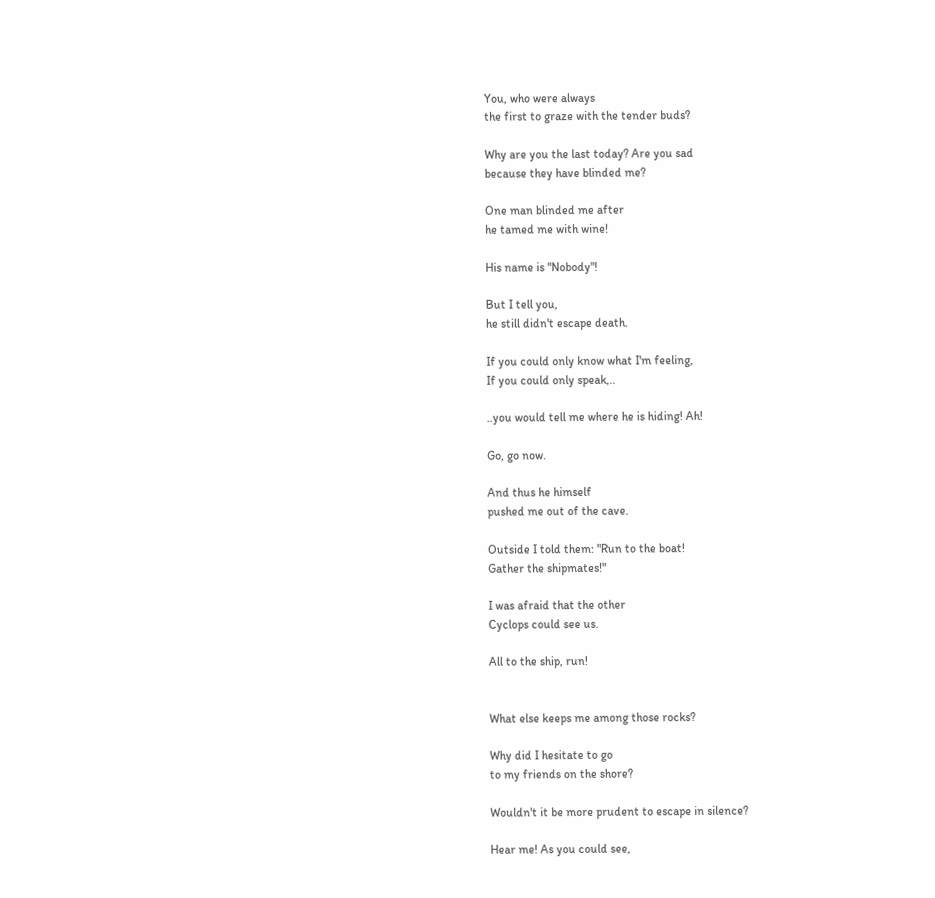You, who were always
the first to graze with the tender buds?

Why are you the last today? Are you sad
because they have blinded me?

One man blinded me after
he tamed me with wine!

His name is "Nobody"!

But I tell you,
he still didn't escape death.

If you could only know what I'm feeling,
If you could only speak,..

..you would tell me where he is hiding! Ah!

Go, go now.

And thus he himself
pushed me out of the cave.

Outside I told them: "Run to the boat!
Gather the shipmates!"

I was afraid that the other
Cyclops could see us.

All to the ship, run!


What else keeps me among those rocks?

Why did I hesitate to go
to my friends on the shore?

Wouldn't it be more prudent to escape in silence?

Hear me! As you could see,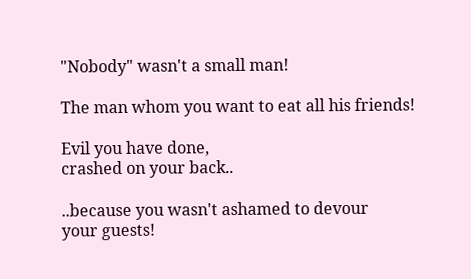"Nobody" wasn't a small man!

The man whom you want to eat all his friends!

Evil you have done,
crashed on your back..

..because you wasn't ashamed to devour
your guests!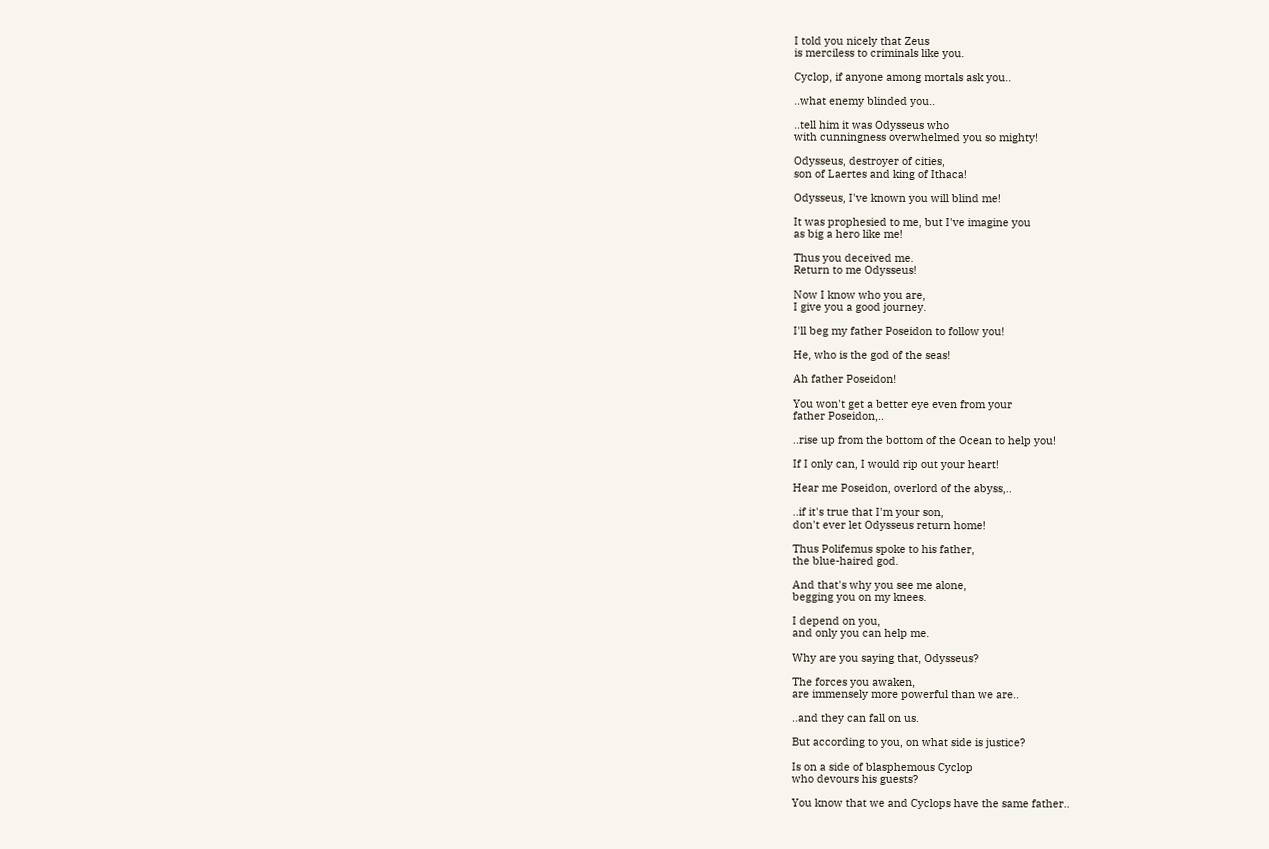I told you nicely that Zeus
is merciless to criminals like you.

Cyclop, if anyone among mortals ask you..

..what enemy blinded you..

..tell him it was Odysseus who
with cunningness overwhelmed you so mighty!

Odysseus, destroyer of cities,
son of Laertes and king of Ithaca!

Odysseus, I've known you will blind me!

It was prophesied to me, but I've imagine you
as big a hero like me!

Thus you deceived me.
Return to me Odysseus!

Now I know who you are,
I give you a good journey.

I'll beg my father Poseidon to follow you!

He, who is the god of the seas!

Ah father Poseidon!

You won't get a better eye even from your
father Poseidon,..

..rise up from the bottom of the Ocean to help you!

If I only can, I would rip out your heart!

Hear me Poseidon, overlord of the abyss,..

..if it's true that I'm your son,
don't ever let Odysseus return home!

Thus Polifemus spoke to his father,
the blue-haired god.

And that's why you see me alone,
begging you on my knees.

I depend on you,
and only you can help me.

Why are you saying that, Odysseus?

The forces you awaken,
are immensely more powerful than we are..

..and they can fall on us.

But according to you, on what side is justice?

Is on a side of blasphemous Cyclop
who devours his guests?

You know that we and Cyclops have the same father..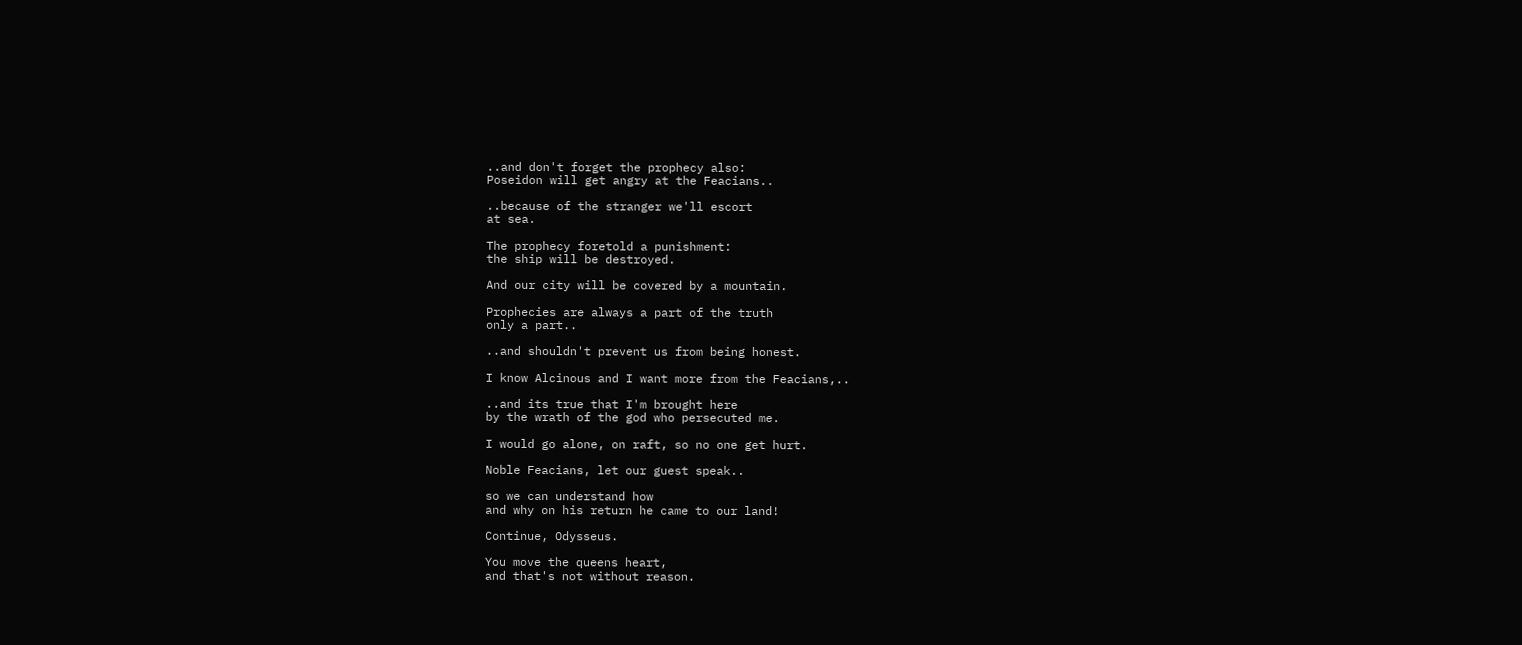..and don't forget the prophecy also:
Poseidon will get angry at the Feacians..

..because of the stranger we'll escort
at sea.

The prophecy foretold a punishment:
the ship will be destroyed.

And our city will be covered by a mountain.

Prophecies are always a part of the truth
only a part..

..and shouldn't prevent us from being honest.

I know Alcinous and I want more from the Feacians,..

..and its true that I'm brought here
by the wrath of the god who persecuted me.

I would go alone, on raft, so no one get hurt.

Noble Feacians, let our guest speak..

so we can understand how
and why on his return he came to our land!

Continue, Odysseus.

You move the queens heart,
and that's not without reason.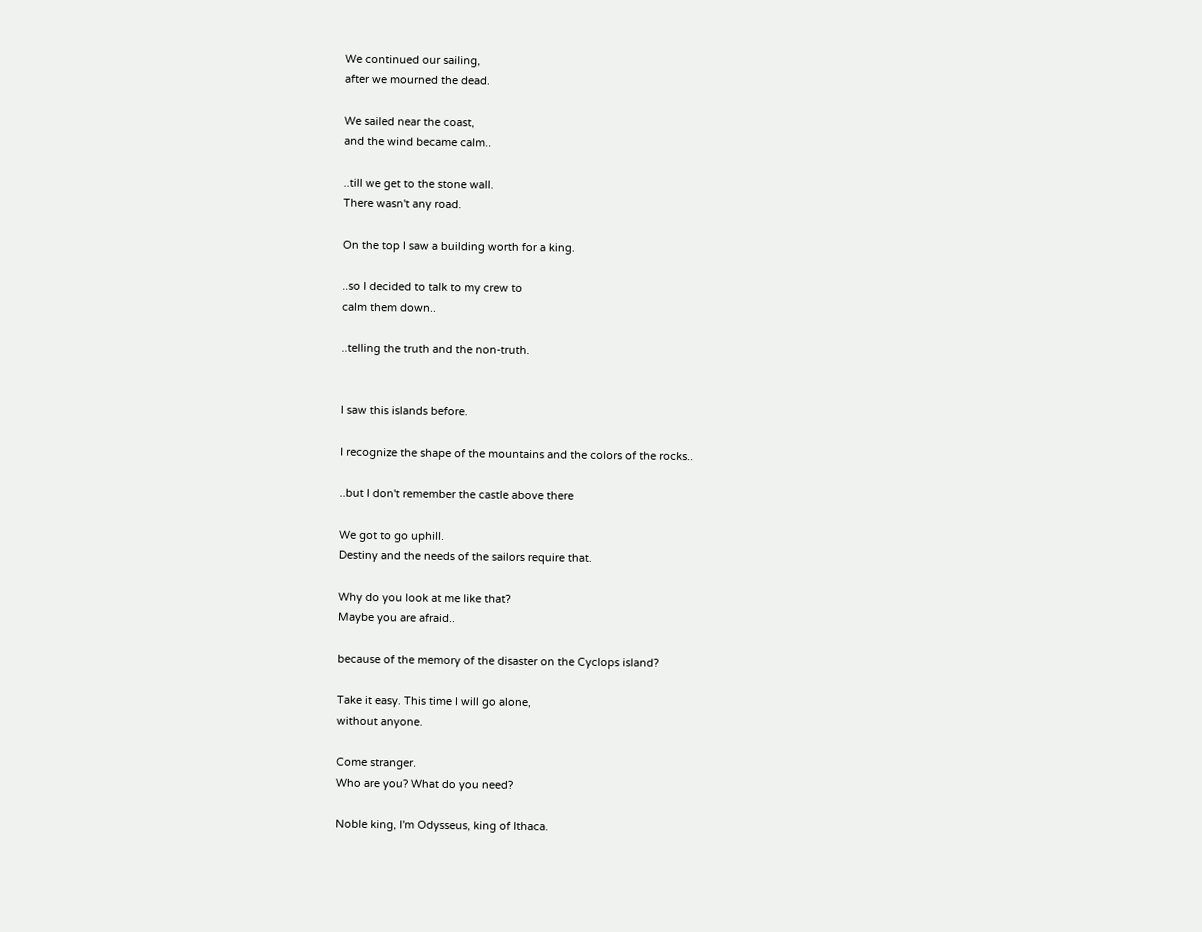We continued our sailing,
after we mourned the dead.

We sailed near the coast,
and the wind became calm..

..till we get to the stone wall.
There wasn't any road.

On the top I saw a building worth for a king.

..so I decided to talk to my crew to
calm them down..

..telling the truth and the non-truth.


I saw this islands before.

I recognize the shape of the mountains and the colors of the rocks..

..but I don't remember the castle above there

We got to go uphill.
Destiny and the needs of the sailors require that.

Why do you look at me like that?
Maybe you are afraid..

because of the memory of the disaster on the Cyclops island?

Take it easy. This time I will go alone,
without anyone.

Come stranger.
Who are you? What do you need?

Noble king, I'm Odysseus, king of Ithaca.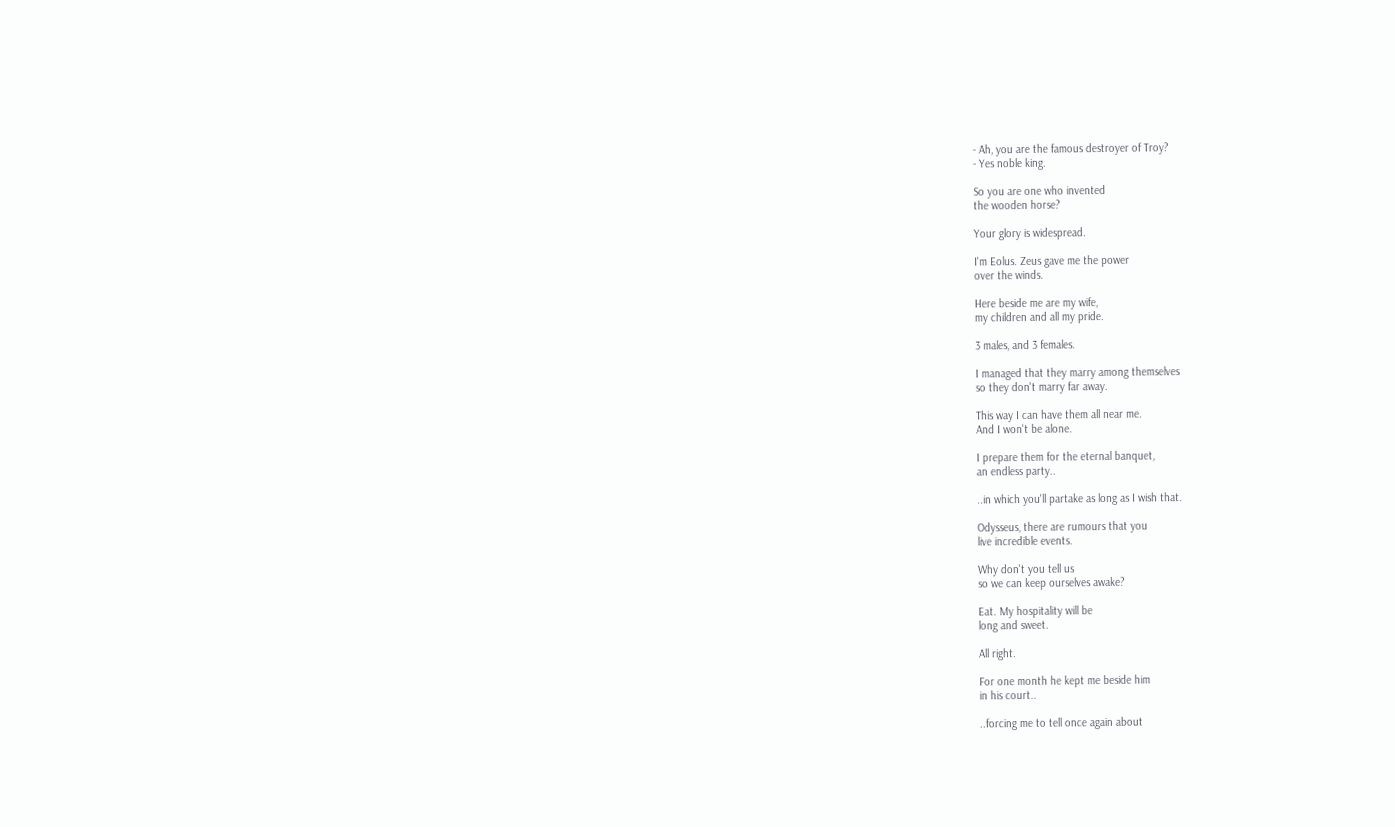- Ah, you are the famous destroyer of Troy?
- Yes noble king.

So you are one who invented
the wooden horse?

Your glory is widespread.

I'm Eolus. Zeus gave me the power
over the winds.

Here beside me are my wife,
my children and all my pride.

3 males, and 3 females.

I managed that they marry among themselves
so they don't marry far away.

This way I can have them all near me.
And I won't be alone.

I prepare them for the eternal banquet,
an endless party..

..in which you'll partake as long as I wish that.

Odysseus, there are rumours that you
live incredible events.

Why don't you tell us
so we can keep ourselves awake?

Eat. My hospitality will be
long and sweet.

All right.

For one month he kept me beside him
in his court..

..forcing me to tell once again about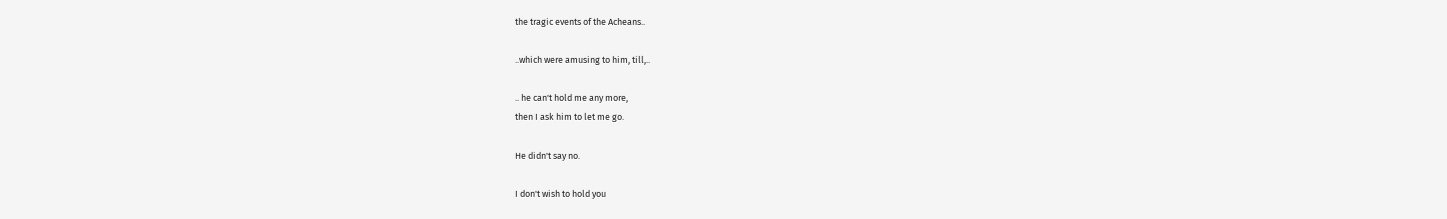the tragic events of the Acheans..

..which were amusing to him, till,..

.. he can't hold me any more,
then I ask him to let me go.

He didn't say no.

I don't wish to hold you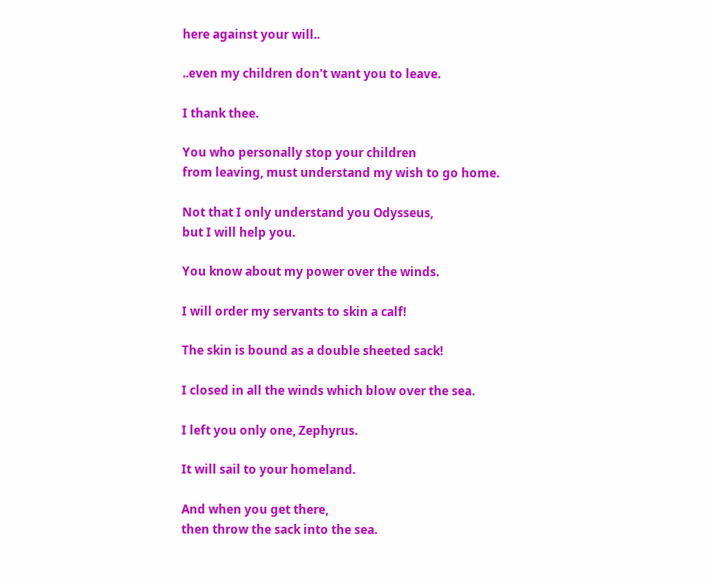here against your will..

..even my children don't want you to leave.

I thank thee.

You who personally stop your children
from leaving, must understand my wish to go home.

Not that I only understand you Odysseus,
but I will help you.

You know about my power over the winds.

I will order my servants to skin a calf!

The skin is bound as a double sheeted sack!

I closed in all the winds which blow over the sea.

I left you only one, Zephyrus.

It will sail to your homeland.

And when you get there,
then throw the sack into the sea.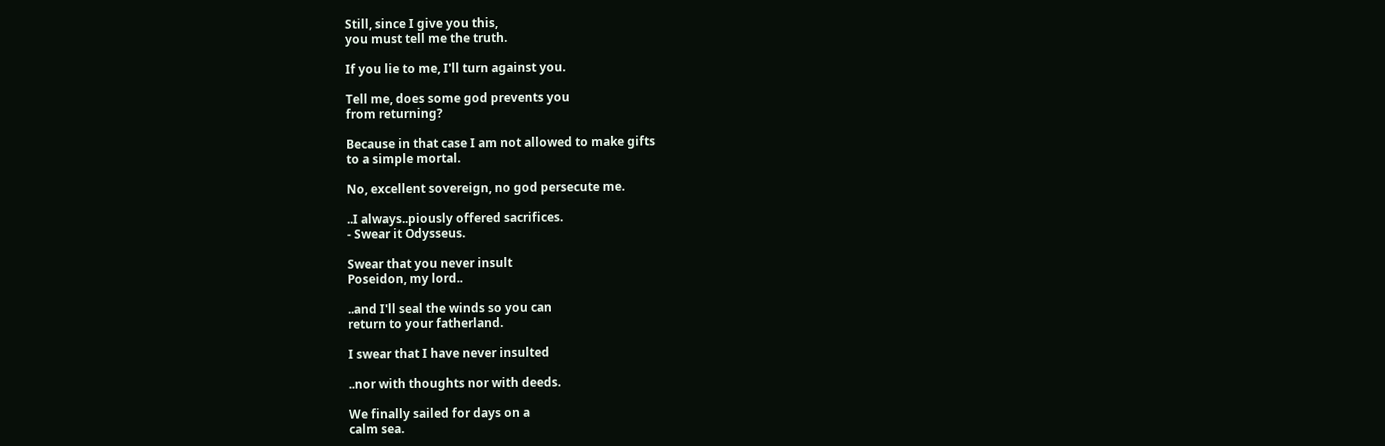Still, since I give you this,
you must tell me the truth.

If you lie to me, I'll turn against you.

Tell me, does some god prevents you
from returning?

Because in that case I am not allowed to make gifts
to a simple mortal.

No, excellent sovereign, no god persecute me.

..I always..piously offered sacrifices.
- Swear it Odysseus.

Swear that you never insult
Poseidon, my lord..

..and I'll seal the winds so you can
return to your fatherland.

I swear that I have never insulted

..nor with thoughts nor with deeds.

We finally sailed for days on a
calm sea.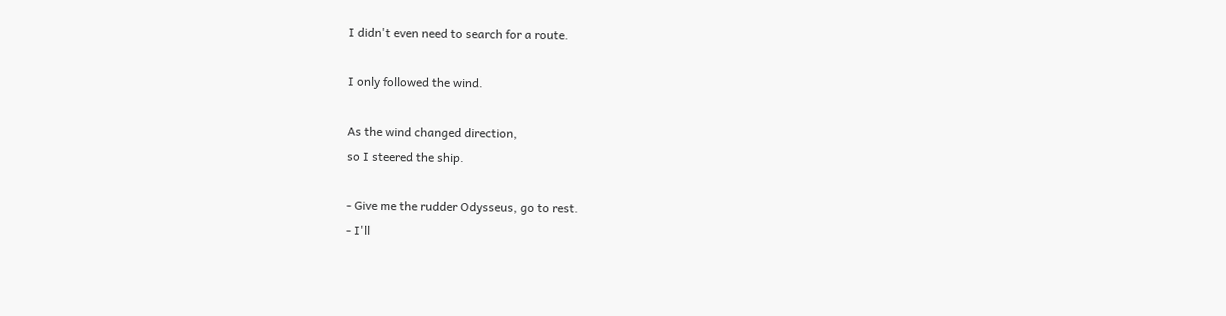I didn't even need to search for a route.

I only followed the wind.

As the wind changed direction,
so I steered the ship.

- Give me the rudder Odysseus, go to rest.
- I'll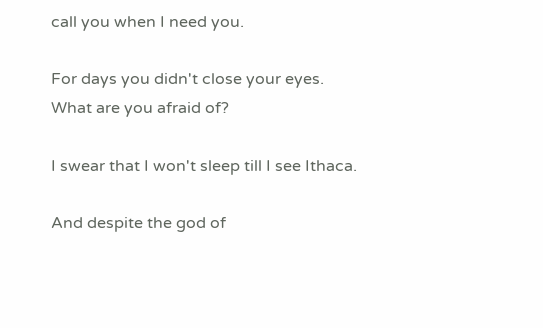call you when I need you.

For days you didn't close your eyes.
What are you afraid of?

I swear that I won't sleep till I see Ithaca.

And despite the god of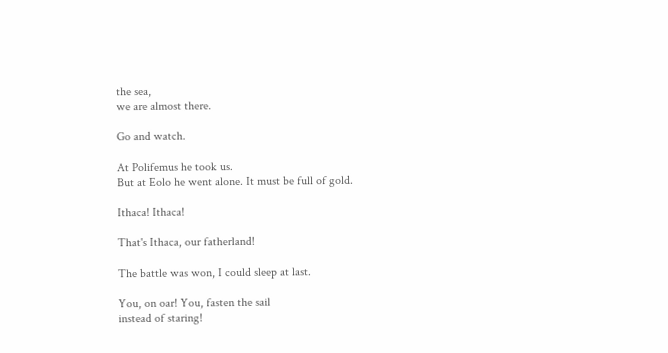the sea,
we are almost there.

Go and watch.

At Polifemus he took us.
But at Eolo he went alone. It must be full of gold.

Ithaca! Ithaca!

That's Ithaca, our fatherland!

The battle was won, I could sleep at last.

You, on oar! You, fasten the sail
instead of staring!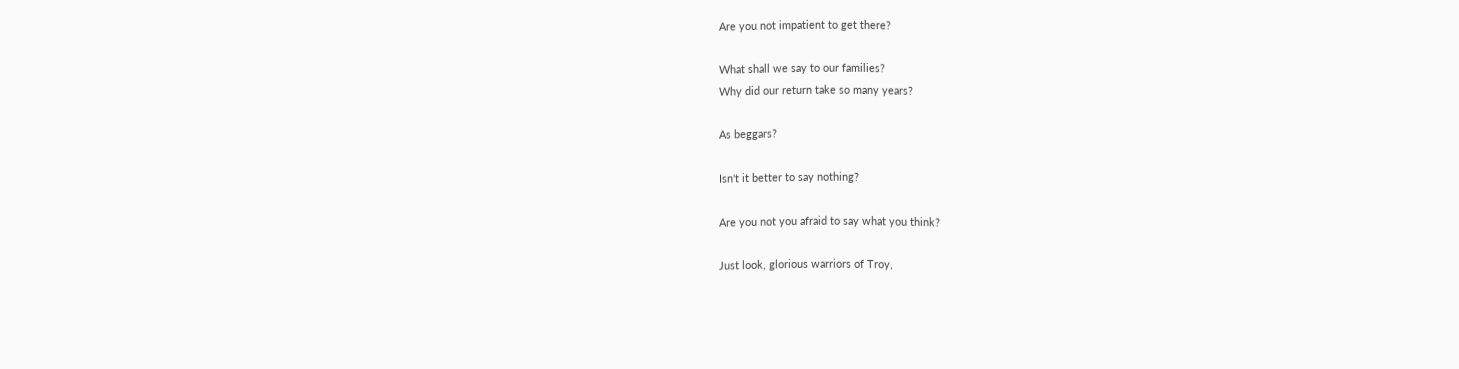Are you not impatient to get there?

What shall we say to our families?
Why did our return take so many years?

As beggars?

Isn't it better to say nothing?

Are you not you afraid to say what you think?

Just look, glorious warriors of Troy,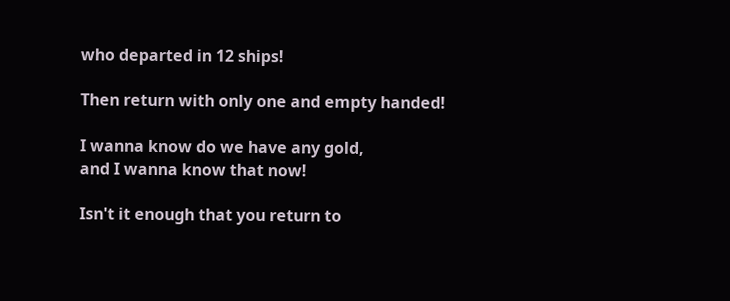who departed in 12 ships!

Then return with only one and empty handed!

I wanna know do we have any gold,
and I wanna know that now!

Isn't it enough that you return to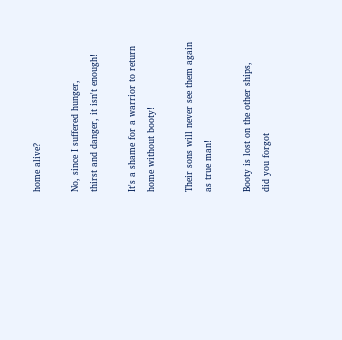home alive?

No, since I suffered hunger,
thirst and danger, it isn't enough!

It's a shame for a warrior to return home without booty!

Their sons will never see them again
as true man!

Booty is lost on the other ships,
did you forgot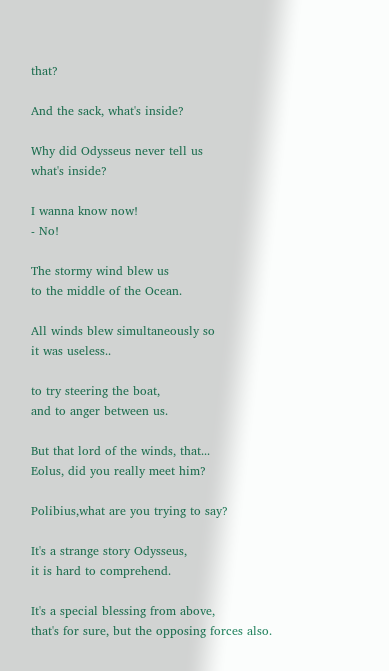that?

And the sack, what's inside?

Why did Odysseus never tell us
what's inside?

I wanna know now!
- No!

The stormy wind blew us
to the middle of the Ocean.

All winds blew simultaneously so
it was useless..

to try steering the boat,
and to anger between us.

But that lord of the winds, that...
Eolus, did you really meet him?

Polibius,what are you trying to say?

It's a strange story Odysseus,
it is hard to comprehend.

It's a special blessing from above,
that's for sure, but the opposing forces also.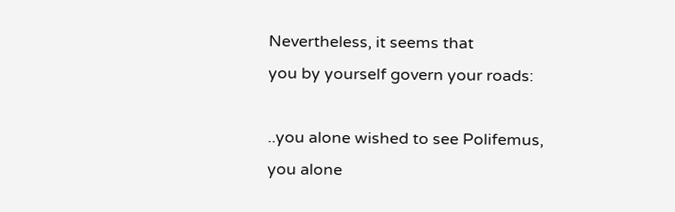Nevertheless, it seems that
you by yourself govern your roads:

..you alone wished to see Polifemus,
you alone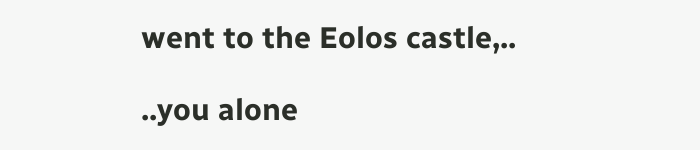went to the Eolos castle,..

..you alone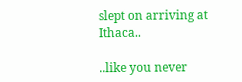slept on arriving at Ithaca..

..like you never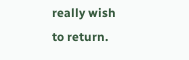really wish
to return.